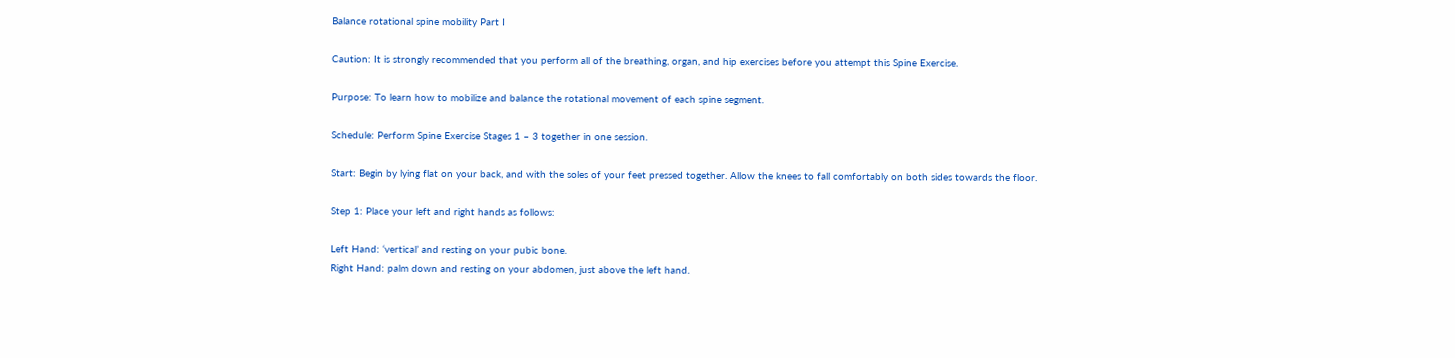Balance rotational spine mobility Part I

Caution: It is strongly recommended that you perform all of the breathing, organ, and hip exercises before you attempt this Spine Exercise.

Purpose: To learn how to mobilize and balance the rotational movement of each spine segment.

Schedule: Perform Spine Exercise Stages 1 – 3 together in one session.

Start: Begin by lying flat on your back, and with the soles of your feet pressed together. Allow the knees to fall comfortably on both sides towards the floor.

Step 1: Place your left and right hands as follows:

Left Hand: ‘vertical’ and resting on your pubic bone.
Right Hand: palm down and resting on your abdomen, just above the left hand.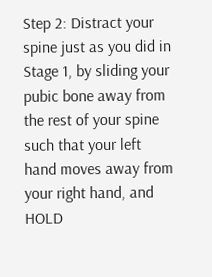Step 2: Distract your spine just as you did in Stage 1, by sliding your pubic bone away from the rest of your spine such that your left hand moves away from your right hand, and HOLD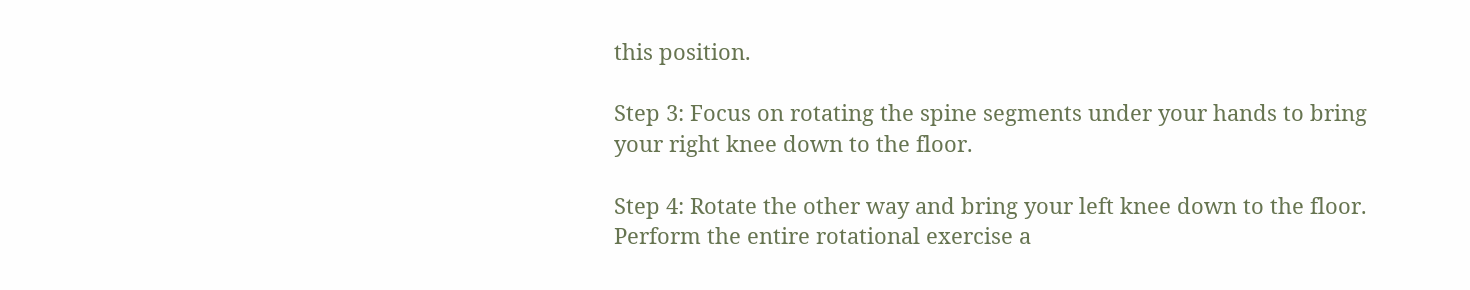this position.

Step 3: Focus on rotating the spine segments under your hands to bring your right knee down to the floor.

Step 4: Rotate the other way and bring your left knee down to the floor. Perform the entire rotational exercise a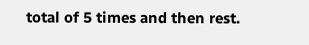total of 5 times and then rest.